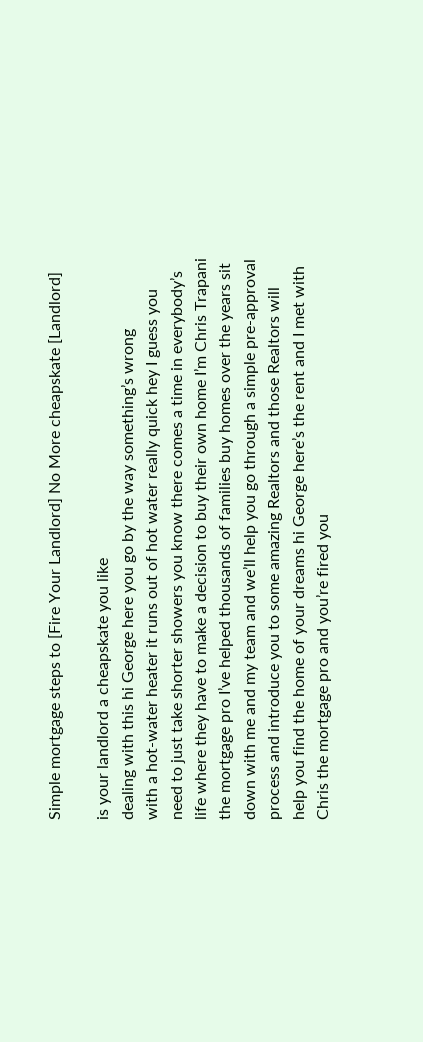Simple mortgage steps to [Fire Your Landlord] No More cheapskate [Landlord]

is your landlord a cheapskate you like
dealing with this hi George here you go by the way something’s wrong
with a hot-water heater it runs out of hot water really quick hey I guess you
need to just take shorter showers you know there comes a time in everybody’s
life where they have to make a decision to buy their own home I’m Chris Trapani
the mortgage pro I’ve helped thousands of families buy homes over the years sit
down with me and my team and we’ll help you go through a simple pre-approval
process and introduce you to some amazing Realtors and those Realtors will
help you find the home of your dreams hi George here’s the rent and I met with
Chris the mortgage pro and you’re fired you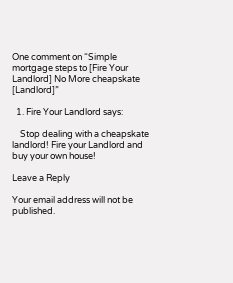One comment on “Simple mortgage steps to [Fire Your Landlord] No More cheapskate [Landlord]”

  1. Fire Your Landlord says:

    Stop dealing with a cheapskate landlord! Fire your Landlord and buy your own house!

Leave a Reply

Your email address will not be published.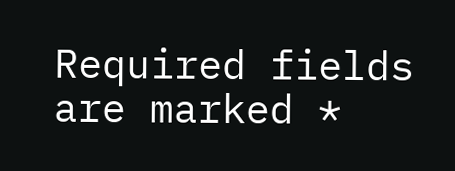Required fields are marked *